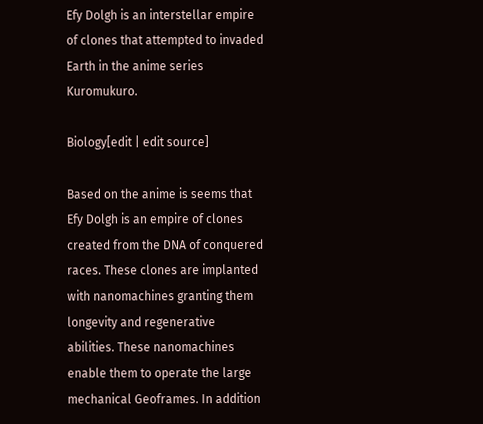Efy Dolgh is an interstellar empire of clones that attempted to invaded Earth in the anime series Kuromukuro.

Biology[edit | edit source]

Based on the anime is seems that Efy Dolgh is an empire of clones created from the DNA of conquered races. These clones are implanted with nanomachines granting them longevity and regenerative abilities. These nanomachines enable them to operate the large mechanical Geoframes. In addition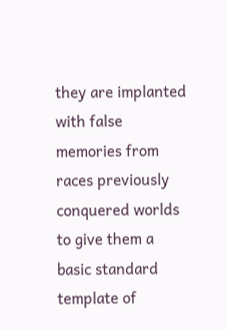they are implanted with false memories from races previously conquered worlds to give them a basic standard template of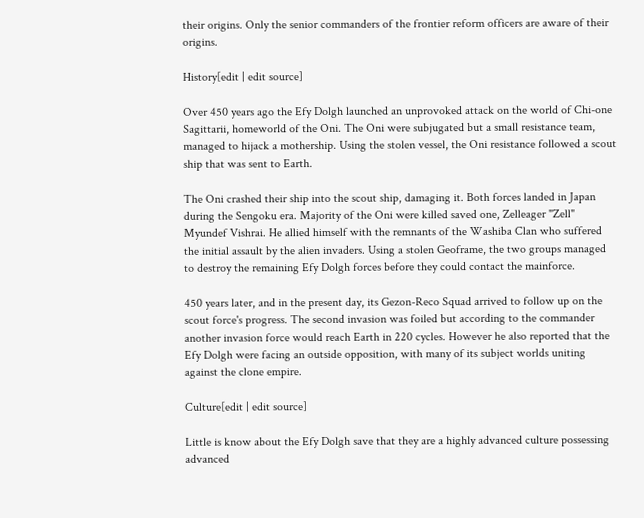their origins. Only the senior commanders of the frontier reform officers are aware of their origins.

History[edit | edit source]

Over 450 years ago the Efy Dolgh launched an unprovoked attack on the world of Chi-one Sagittarii, homeworld of the Oni. The Oni were subjugated but a small resistance team, managed to hijack a mothership. Using the stolen vessel, the Oni resistance followed a scout ship that was sent to Earth.

The Oni crashed their ship into the scout ship, damaging it. Both forces landed in Japan during the Sengoku era. Majority of the Oni were killed saved one, Zelleager "Zell" Myundef Vishrai. He allied himself with the remnants of the Washiba Clan who suffered the initial assault by the alien invaders. Using a stolen Geoframe, the two groups managed to destroy the remaining Efy Dolgh forces before they could contact the mainforce.

450 years later, and in the present day, its Gezon-Reco Squad arrived to follow up on the scout force's progress. The second invasion was foiled but according to the commander another invasion force would reach Earth in 220 cycles. However he also reported that the Efy Dolgh were facing an outside opposition, with many of its subject worlds uniting against the clone empire.

Culture[edit | edit source]

Little is know about the Efy Dolgh save that they are a highly advanced culture possessing advanced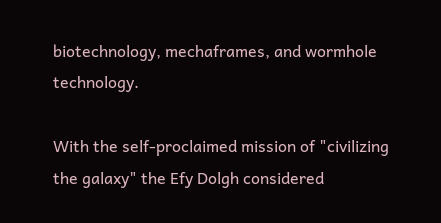biotechnology, mechaframes, and wormhole technology.

With the self-proclaimed mission of "civilizing the galaxy" the Efy Dolgh considered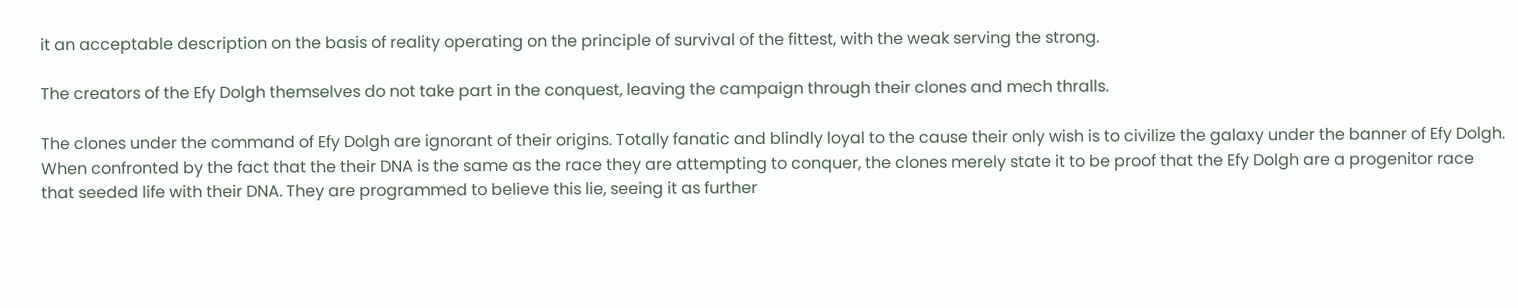it an acceptable description on the basis of reality operating on the principle of survival of the fittest, with the weak serving the strong.

The creators of the Efy Dolgh themselves do not take part in the conquest, leaving the campaign through their clones and mech thralls.

The clones under the command of Efy Dolgh are ignorant of their origins. Totally fanatic and blindly loyal to the cause their only wish is to civilize the galaxy under the banner of Efy Dolgh. When confronted by the fact that the their DNA is the same as the race they are attempting to conquer, the clones merely state it to be proof that the Efy Dolgh are a progenitor race that seeded life with their DNA. They are programmed to believe this lie, seeing it as further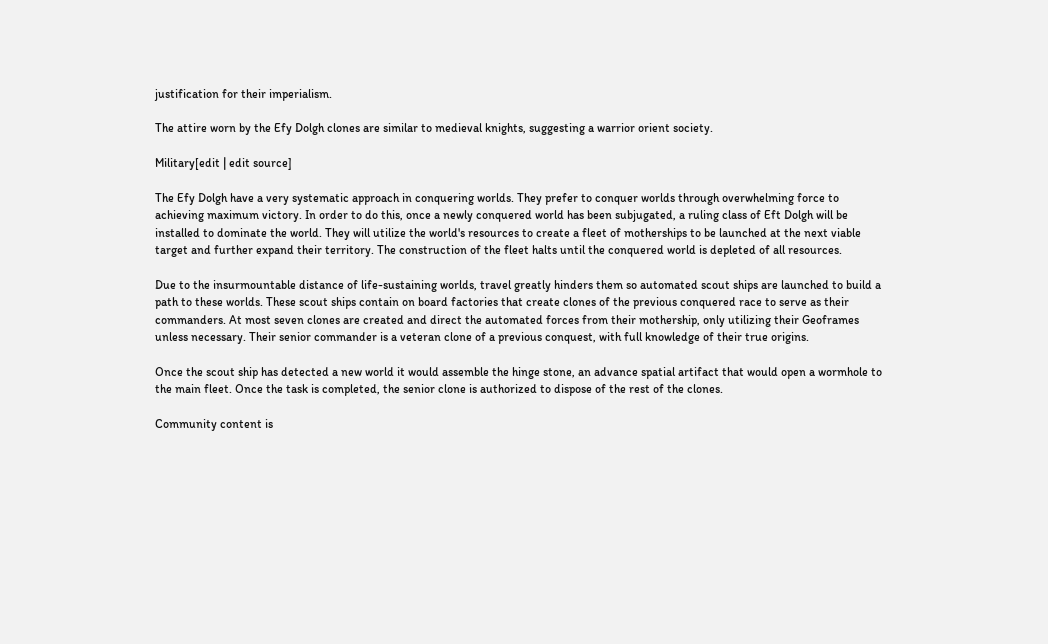justification for their imperialism.

The attire worn by the Efy Dolgh clones are similar to medieval knights, suggesting a warrior orient society.

Military[edit | edit source]

The Efy Dolgh have a very systematic approach in conquering worlds. They prefer to conquer worlds through overwhelming force to achieving maximum victory. In order to do this, once a newly conquered world has been subjugated, a ruling class of Eft Dolgh will be installed to dominate the world. They will utilize the world's resources to create a fleet of motherships to be launched at the next viable target and further expand their territory. The construction of the fleet halts until the conquered world is depleted of all resources.

Due to the insurmountable distance of life-sustaining worlds, travel greatly hinders them so automated scout ships are launched to build a path to these worlds. These scout ships contain on board factories that create clones of the previous conquered race to serve as their commanders. At most seven clones are created and direct the automated forces from their mothership, only utilizing their Geoframes unless necessary. Their senior commander is a veteran clone of a previous conquest, with full knowledge of their true origins.

Once the scout ship has detected a new world it would assemble the hinge stone, an advance spatial artifact that would open a wormhole to the main fleet. Once the task is completed, the senior clone is authorized to dispose of the rest of the clones.

Community content is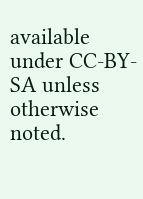available under CC-BY-SA unless otherwise noted.